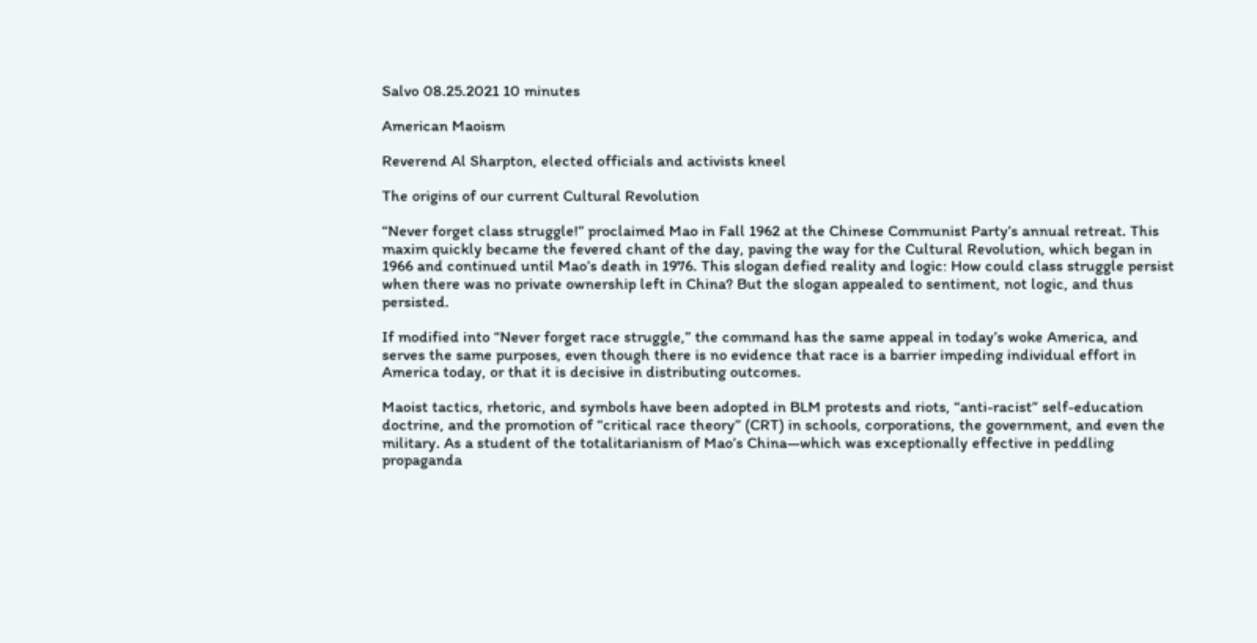Salvo 08.25.2021 10 minutes

American Maoism

Reverend Al Sharpton, elected officials and activists kneel

The origins of our current Cultural Revolution

“Never forget class struggle!” proclaimed Mao in Fall 1962 at the Chinese Communist Party’s annual retreat. This maxim quickly became the fevered chant of the day, paving the way for the Cultural Revolution, which began in 1966 and continued until Mao’s death in 1976. This slogan defied reality and logic: How could class struggle persist when there was no private ownership left in China? But the slogan appealed to sentiment, not logic, and thus persisted.

If modified into “Never forget race struggle,” the command has the same appeal in today’s woke America, and serves the same purposes, even though there is no evidence that race is a barrier impeding individual effort in America today, or that it is decisive in distributing outcomes.

Maoist tactics, rhetoric, and symbols have been adopted in BLM protests and riots, “anti-racist” self-education doctrine, and the promotion of “critical race theory” (CRT) in schools, corporations, the government, and even the military. As a student of the totalitarianism of Mao’s China—which was exceptionally effective in peddling propaganda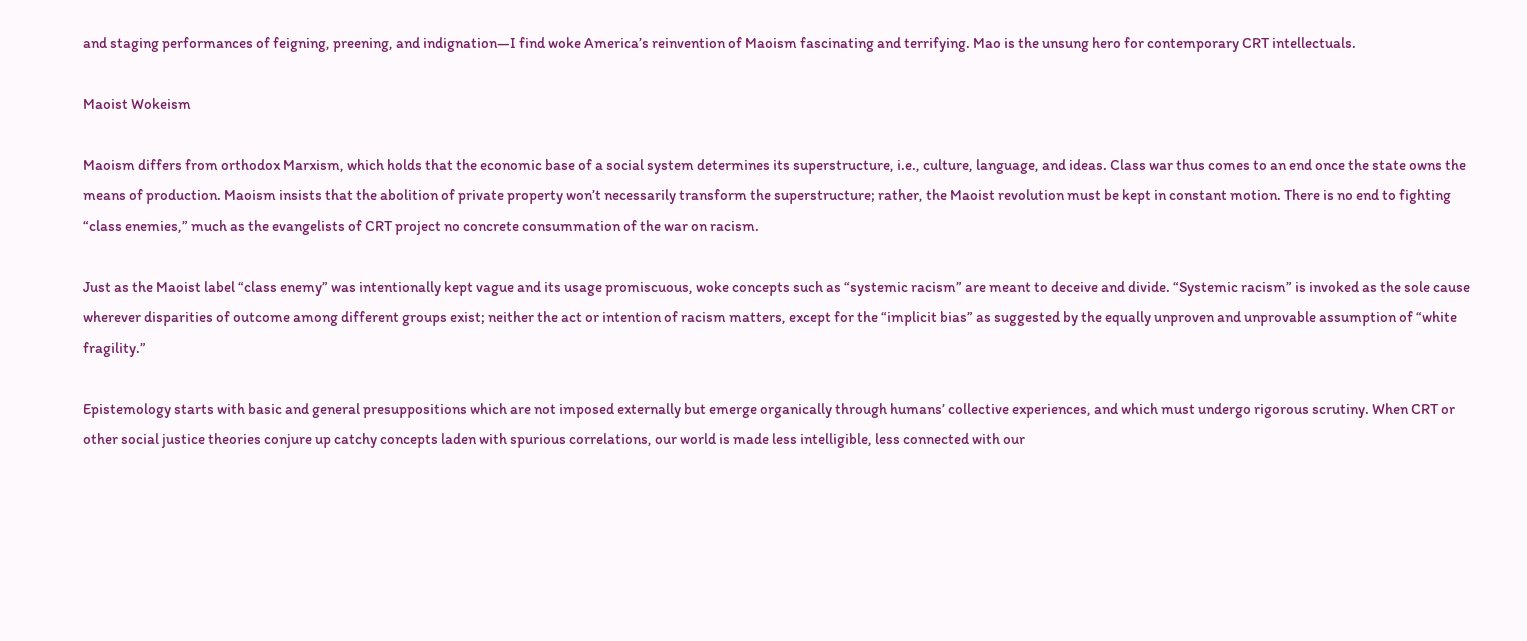and staging performances of feigning, preening, and indignation—I find woke America’s reinvention of Maoism fascinating and terrifying. Mao is the unsung hero for contemporary CRT intellectuals.

Maoist Wokeism

Maoism differs from orthodox Marxism, which holds that the economic base of a social system determines its superstructure, i.e., culture, language, and ideas. Class war thus comes to an end once the state owns the means of production. Maoism insists that the abolition of private property won’t necessarily transform the superstructure; rather, the Maoist revolution must be kept in constant motion. There is no end to fighting “class enemies,” much as the evangelists of CRT project no concrete consummation of the war on racism.

Just as the Maoist label “class enemy” was intentionally kept vague and its usage promiscuous, woke concepts such as “systemic racism” are meant to deceive and divide. “Systemic racism” is invoked as the sole cause wherever disparities of outcome among different groups exist; neither the act or intention of racism matters, except for the “implicit bias” as suggested by the equally unproven and unprovable assumption of “white fragility.”

Epistemology starts with basic and general presuppositions which are not imposed externally but emerge organically through humans’ collective experiences, and which must undergo rigorous scrutiny. When CRT or other social justice theories conjure up catchy concepts laden with spurious correlations, our world is made less intelligible, less connected with our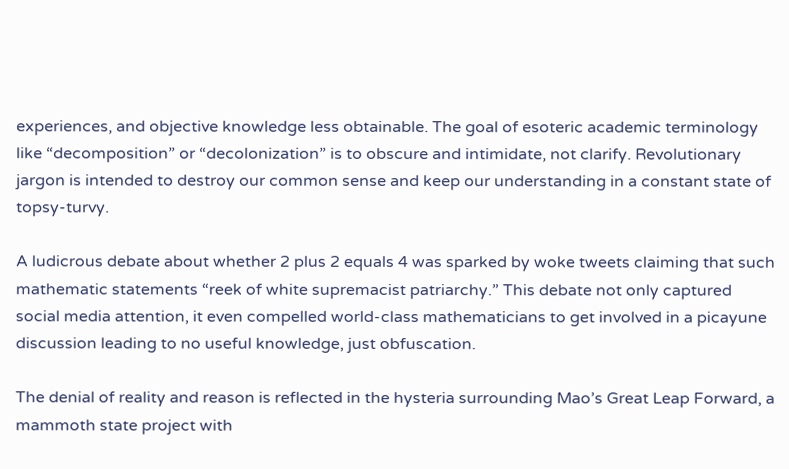experiences, and objective knowledge less obtainable. The goal of esoteric academic terminology like “decomposition” or “decolonization” is to obscure and intimidate, not clarify. Revolutionary jargon is intended to destroy our common sense and keep our understanding in a constant state of topsy-turvy.

A ludicrous debate about whether 2 plus 2 equals 4 was sparked by woke tweets claiming that such mathematic statements “reek of white supremacist patriarchy.” This debate not only captured social media attention, it even compelled world-class mathematicians to get involved in a picayune discussion leading to no useful knowledge, just obfuscation.

The denial of reality and reason is reflected in the hysteria surrounding Mao’s Great Leap Forward, a mammoth state project with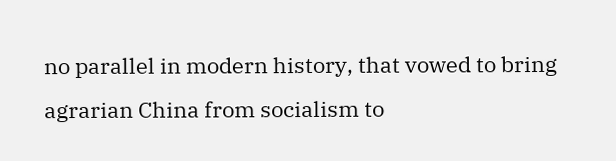no parallel in modern history, that vowed to bring agrarian China from socialism to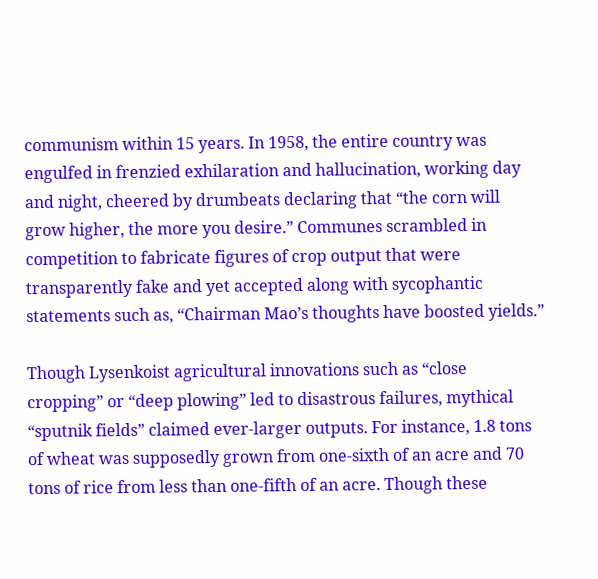communism within 15 years. In 1958, the entire country was engulfed in frenzied exhilaration and hallucination, working day and night, cheered by drumbeats declaring that “the corn will grow higher, the more you desire.” Communes scrambled in competition to fabricate figures of crop output that were transparently fake and yet accepted along with sycophantic statements such as, “Chairman Mao’s thoughts have boosted yields.”

Though Lysenkoist agricultural innovations such as “close cropping” or “deep plowing” led to disastrous failures, mythical “sputnik fields” claimed ever-larger outputs. For instance, 1.8 tons of wheat was supposedly grown from one-sixth of an acre and 70 tons of rice from less than one-fifth of an acre. Though these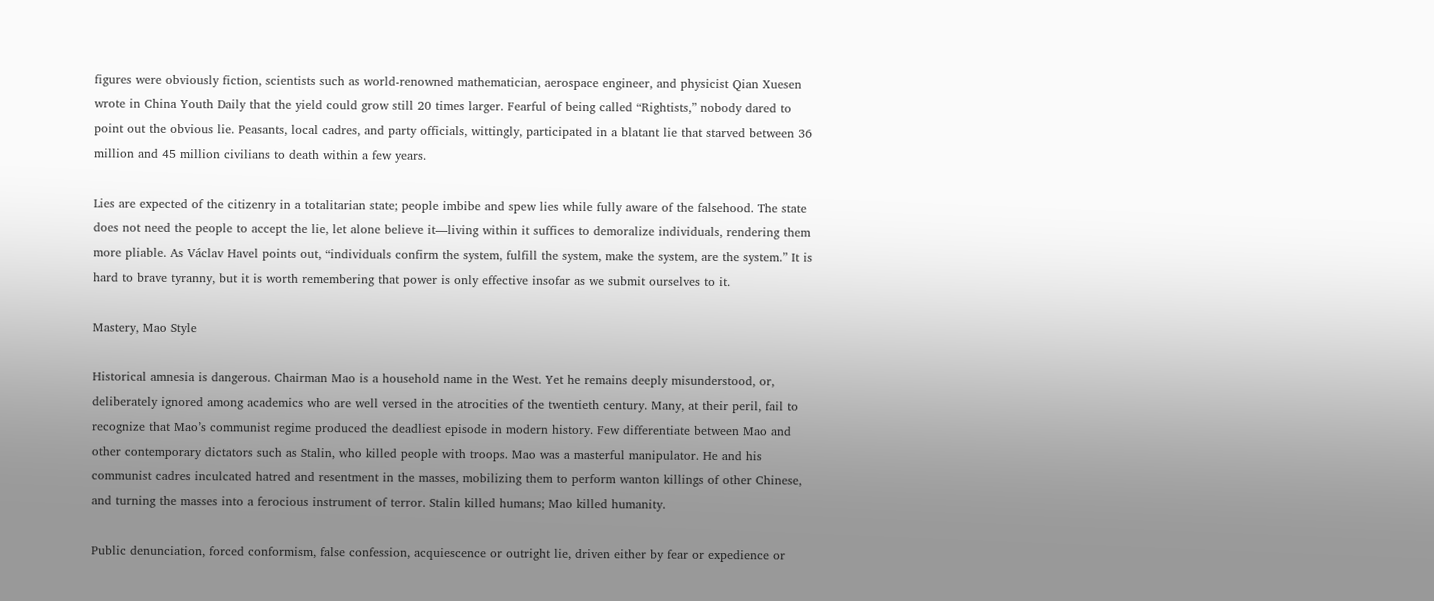figures were obviously fiction, scientists such as world-renowned mathematician, aerospace engineer, and physicist Qian Xuesen wrote in China Youth Daily that the yield could grow still 20 times larger. Fearful of being called “Rightists,” nobody dared to point out the obvious lie. Peasants, local cadres, and party officials, wittingly, participated in a blatant lie that starved between 36 million and 45 million civilians to death within a few years.

Lies are expected of the citizenry in a totalitarian state; people imbibe and spew lies while fully aware of the falsehood. The state does not need the people to accept the lie, let alone believe it—living within it suffices to demoralize individuals, rendering them more pliable. As Václav Havel points out, “individuals confirm the system, fulfill the system, make the system, are the system.” It is hard to brave tyranny, but it is worth remembering that power is only effective insofar as we submit ourselves to it.

Mastery, Mao Style

Historical amnesia is dangerous. Chairman Mao is a household name in the West. Yet he remains deeply misunderstood, or, deliberately ignored among academics who are well versed in the atrocities of the twentieth century. Many, at their peril, fail to recognize that Mao’s communist regime produced the deadliest episode in modern history. Few differentiate between Mao and other contemporary dictators such as Stalin, who killed people with troops. Mao was a masterful manipulator. He and his communist cadres inculcated hatred and resentment in the masses, mobilizing them to perform wanton killings of other Chinese, and turning the masses into a ferocious instrument of terror. Stalin killed humans; Mao killed humanity.

Public denunciation, forced conformism, false confession, acquiescence or outright lie, driven either by fear or expedience or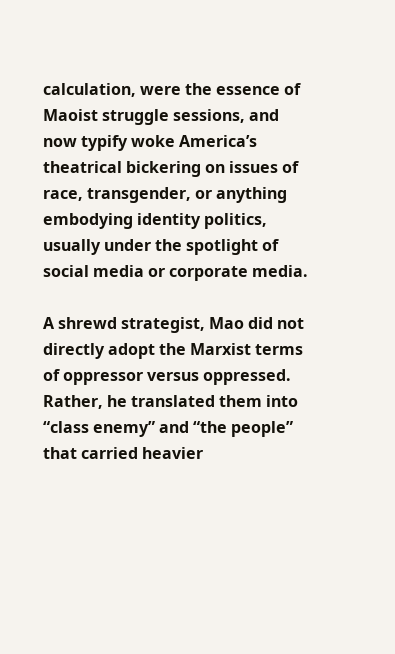calculation, were the essence of Maoist struggle sessions, and now typify woke America’s theatrical bickering on issues of race, transgender, or anything embodying identity politics, usually under the spotlight of social media or corporate media.

A shrewd strategist, Mao did not directly adopt the Marxist terms of oppressor versus oppressed. Rather, he translated them into “class enemy” and “the people” that carried heavier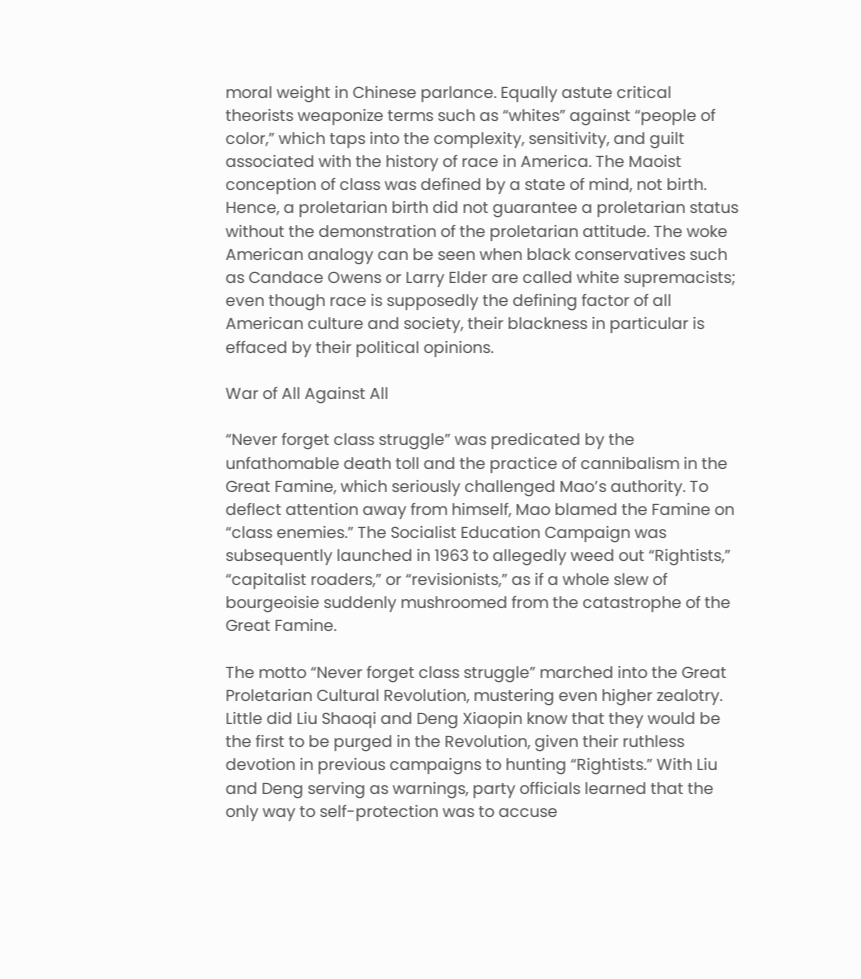moral weight in Chinese parlance. Equally astute critical theorists weaponize terms such as “whites” against “people of color,” which taps into the complexity, sensitivity, and guilt associated with the history of race in America. The Maoist conception of class was defined by a state of mind, not birth. Hence, a proletarian birth did not guarantee a proletarian status without the demonstration of the proletarian attitude. The woke American analogy can be seen when black conservatives such as Candace Owens or Larry Elder are called white supremacists; even though race is supposedly the defining factor of all American culture and society, their blackness in particular is effaced by their political opinions.

War of All Against All

“Never forget class struggle” was predicated by the unfathomable death toll and the practice of cannibalism in the Great Famine, which seriously challenged Mao’s authority. To deflect attention away from himself, Mao blamed the Famine on “class enemies.” The Socialist Education Campaign was subsequently launched in 1963 to allegedly weed out “Rightists,” “capitalist roaders,” or “revisionists,” as if a whole slew of bourgeoisie suddenly mushroomed from the catastrophe of the Great Famine.

The motto “Never forget class struggle” marched into the Great Proletarian Cultural Revolution, mustering even higher zealotry. Little did Liu Shaoqi and Deng Xiaopin know that they would be the first to be purged in the Revolution, given their ruthless devotion in previous campaigns to hunting “Rightists.” With Liu and Deng serving as warnings, party officials learned that the only way to self-protection was to accuse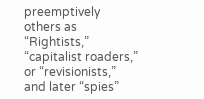preemptively others as “Rightists,” “capitalist roaders,” or “revisionists,” and later “spies”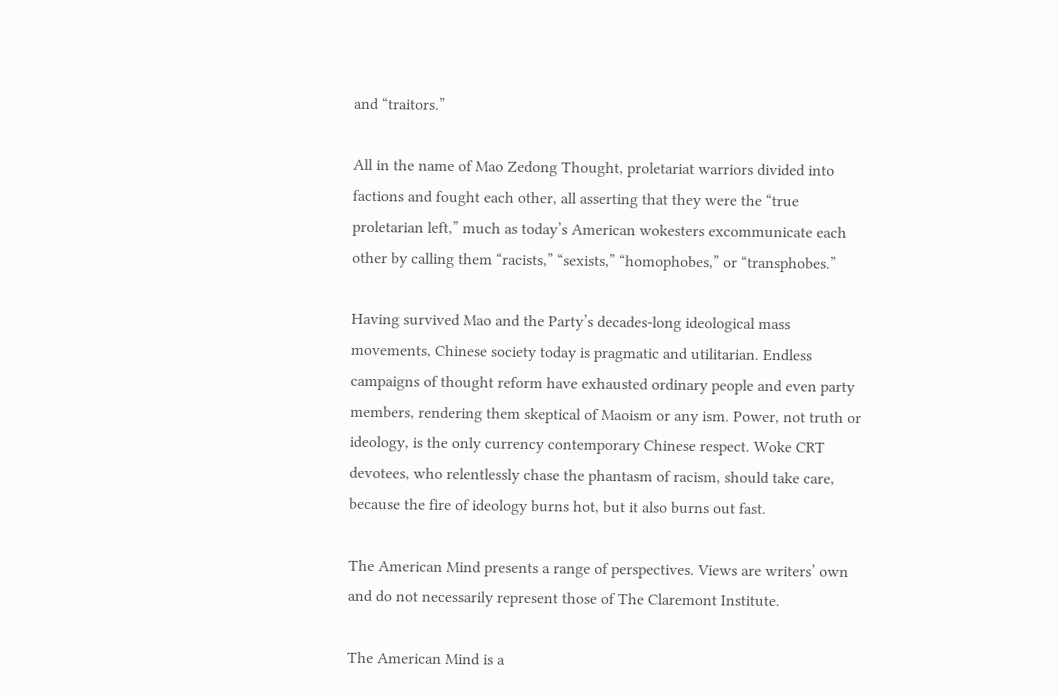and “traitors.”

All in the name of Mao Zedong Thought, proletariat warriors divided into factions and fought each other, all asserting that they were the “true proletarian left,” much as today’s American wokesters excommunicate each other by calling them “racists,” “sexists,” “homophobes,” or “transphobes.”

Having survived Mao and the Party’s decades-long ideological mass movements, Chinese society today is pragmatic and utilitarian. Endless campaigns of thought reform have exhausted ordinary people and even party members, rendering them skeptical of Maoism or any ism. Power, not truth or ideology, is the only currency contemporary Chinese respect. Woke CRT devotees, who relentlessly chase the phantasm of racism, should take care, because the fire of ideology burns hot, but it also burns out fast.

The American Mind presents a range of perspectives. Views are writers’ own and do not necessarily represent those of The Claremont Institute.

The American Mind is a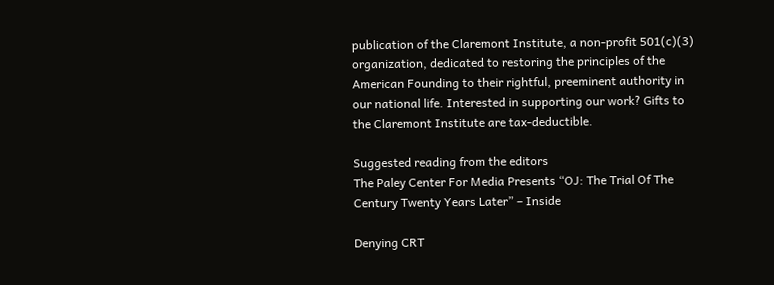publication of the Claremont Institute, a non-profit 501(c)(3) organization, dedicated to restoring the principles of the American Founding to their rightful, preeminent authority in our national life. Interested in supporting our work? Gifts to the Claremont Institute are tax-deductible.

Suggested reading from the editors
The Paley Center For Media Presents “OJ: The Trial Of The Century Twenty Years Later” – Inside

Denying CRT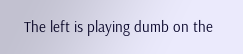The left is playing dumb on the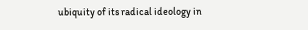ubiquity of its radical ideology in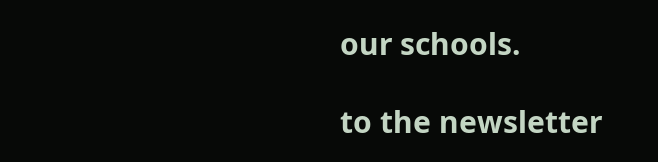our schools.

to the newsletter